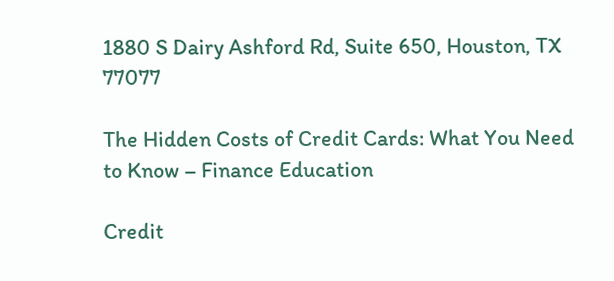1880 S Dairy Ashford Rd, Suite 650, Houston, TX 77077

The Hidden Costs of Credit Cards: What You Need to Know – Finance Education

Credit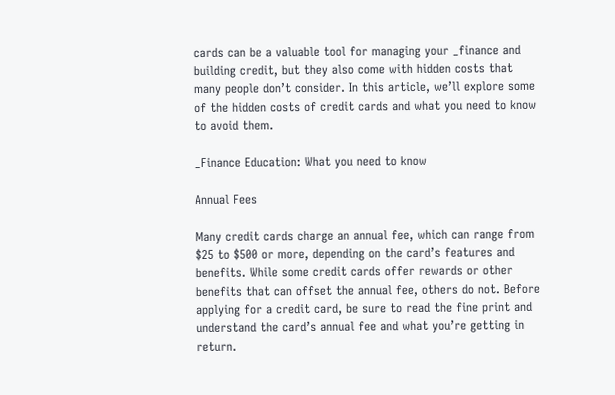cards can be a valuable tool for managing your _finance and building credit, but they also come with hidden costs that many people don’t consider. In this article, we’ll explore some of the hidden costs of credit cards and what you need to know to avoid them.

_Finance Education: What you need to know

Annual Fees

Many credit cards charge an annual fee, which can range from $25 to $500 or more, depending on the card’s features and benefits. While some credit cards offer rewards or other benefits that can offset the annual fee, others do not. Before applying for a credit card, be sure to read the fine print and understand the card’s annual fee and what you’re getting in return.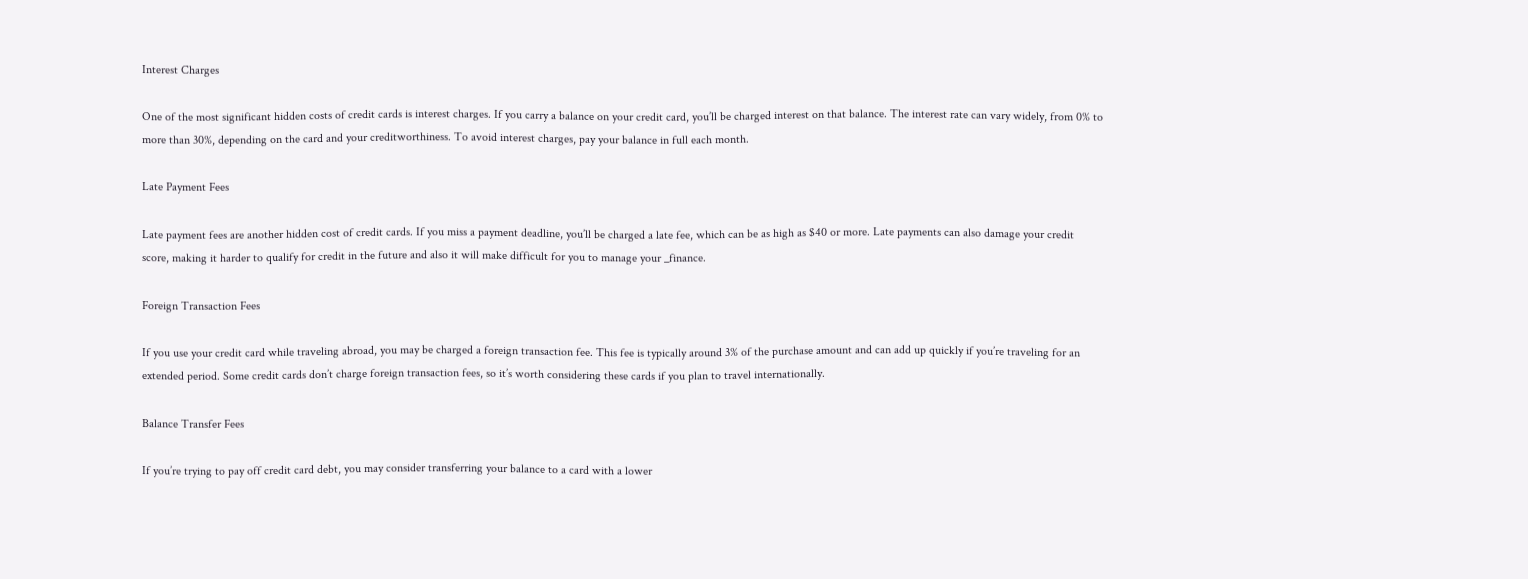Interest Charges

One of the most significant hidden costs of credit cards is interest charges. If you carry a balance on your credit card, you’ll be charged interest on that balance. The interest rate can vary widely, from 0% to more than 30%, depending on the card and your creditworthiness. To avoid interest charges, pay your balance in full each month.

Late Payment Fees

Late payment fees are another hidden cost of credit cards. If you miss a payment deadline, you’ll be charged a late fee, which can be as high as $40 or more. Late payments can also damage your credit score, making it harder to qualify for credit in the future and also it will make difficult for you to manage your _finance.

Foreign Transaction Fees

If you use your credit card while traveling abroad, you may be charged a foreign transaction fee. This fee is typically around 3% of the purchase amount and can add up quickly if you’re traveling for an extended period. Some credit cards don’t charge foreign transaction fees, so it’s worth considering these cards if you plan to travel internationally.

Balance Transfer Fees

If you’re trying to pay off credit card debt, you may consider transferring your balance to a card with a lower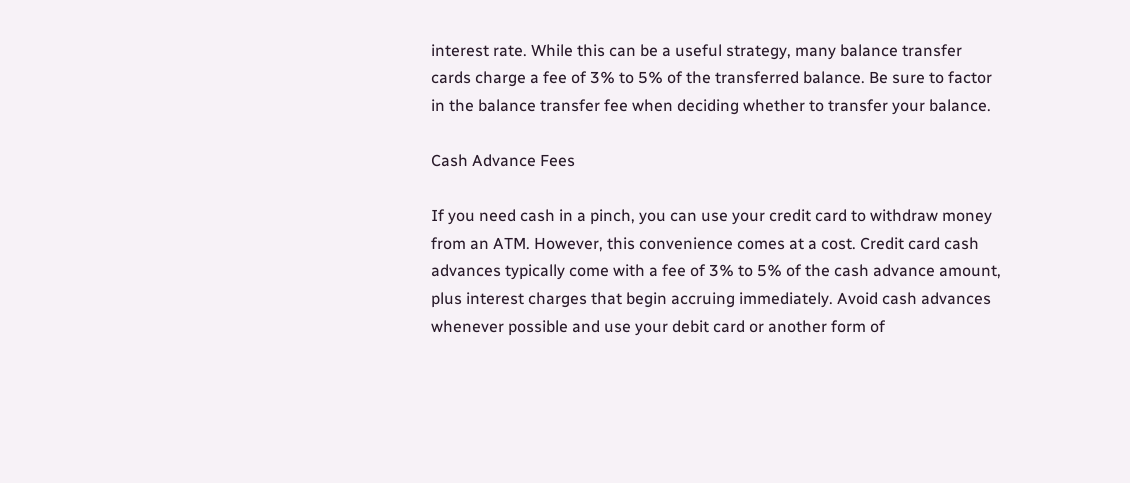interest rate. While this can be a useful strategy, many balance transfer cards charge a fee of 3% to 5% of the transferred balance. Be sure to factor in the balance transfer fee when deciding whether to transfer your balance.

Cash Advance Fees

If you need cash in a pinch, you can use your credit card to withdraw money from an ATM. However, this convenience comes at a cost. Credit card cash advances typically come with a fee of 3% to 5% of the cash advance amount, plus interest charges that begin accruing immediately. Avoid cash advances whenever possible and use your debit card or another form of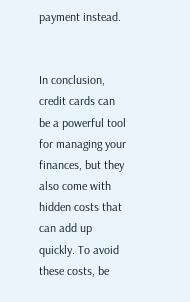payment instead.


In conclusion, credit cards can be a powerful tool for managing your finances, but they also come with hidden costs that can add up quickly. To avoid these costs, be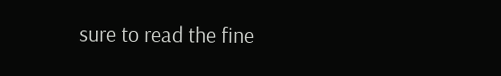sure to read the fine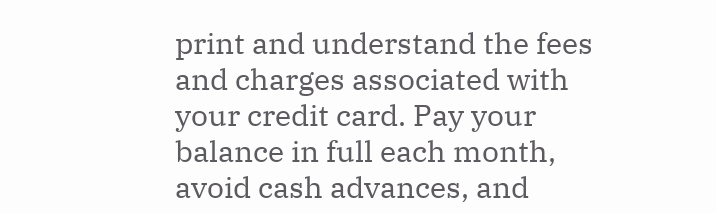print and understand the fees and charges associated with your credit card. Pay your balance in full each month, avoid cash advances, and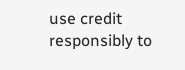use credit responsibly to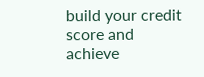build your credit score and achieve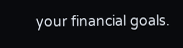your financial goals.